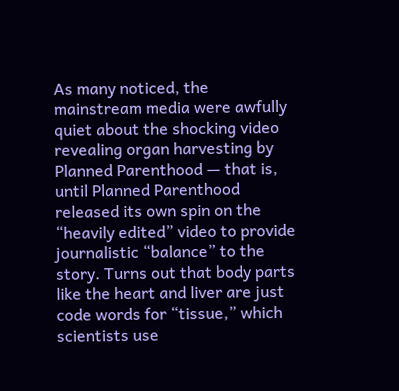As many noticed, the mainstream media were awfully quiet about the shocking video revealing organ harvesting by Planned Parenthood — that is, until Planned Parenthood released its own spin on the “heavily edited” video to provide journalistic “balance” to the story. Turns out that body parts like the heart and liver are just code words for “tissue,” which scientists use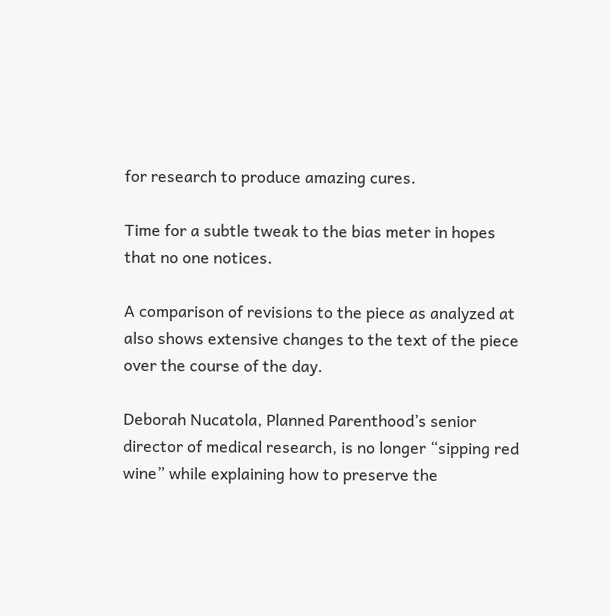for research to produce amazing cures.

Time for a subtle tweak to the bias meter in hopes that no one notices.

A comparison of revisions to the piece as analyzed at also shows extensive changes to the text of the piece over the course of the day.

Deborah Nucatola, Planned Parenthood’s senior director of medical research, is no longer “sipping red wine” while explaining how to preserve the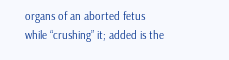organs of an aborted fetus while “crushing” it; added is the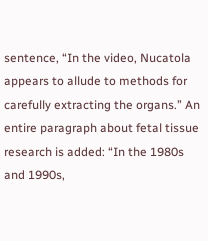sentence, “In the video, Nucatola appears to allude to methods for carefully extracting the organs.” An entire paragraph about fetal tissue research is added: “In the 1980s and 1990s,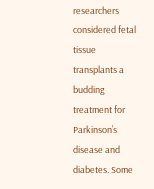researchers considered fetal tissue transplants a budding treatment for Parkinson’s disease and diabetes. Some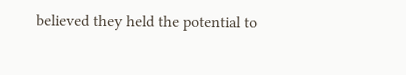believed they held the potential to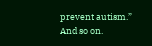prevent autism.” And so on.